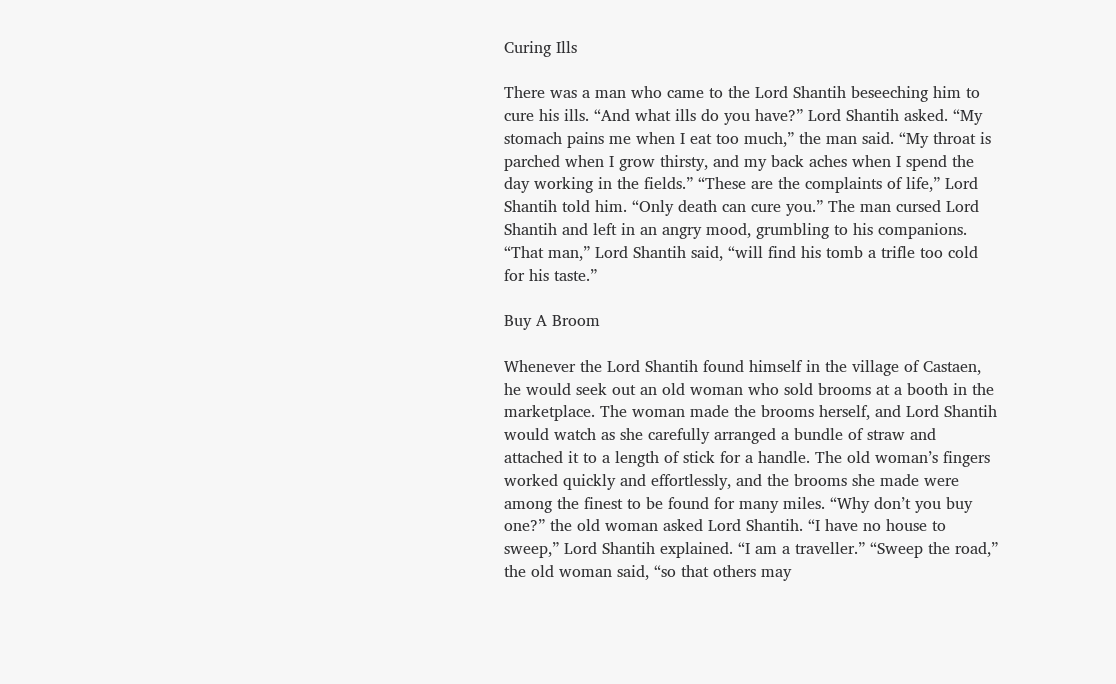Curing Ills

There was a man who came to the Lord Shantih beseeching him to cure his ills. “And what ills do you have?” Lord Shantih asked. “My stomach pains me when I eat too much,” the man said. “My throat is parched when I grow thirsty, and my back aches when I spend the day working in the fields.” “These are the complaints of life,” Lord Shantih told him. “Only death can cure you.” The man cursed Lord Shantih and left in an angry mood, grumbling to his companions. “That man,” Lord Shantih said, “will find his tomb a trifle too cold for his taste.”

Buy A Broom

Whenever the Lord Shantih found himself in the village of Castaen, he would seek out an old woman who sold brooms at a booth in the marketplace. The woman made the brooms herself, and Lord Shantih would watch as she carefully arranged a bundle of straw and attached it to a length of stick for a handle. The old woman’s fingers worked quickly and effortlessly, and the brooms she made were among the finest to be found for many miles. “Why don’t you buy one?” the old woman asked Lord Shantih. “I have no house to sweep,” Lord Shantih explained. “I am a traveller.” “Sweep the road,” the old woman said, “so that others may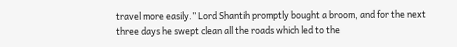travel more easily.” Lord Shantih promptly bought a broom, and for the next three days he swept clean all the roads which led to the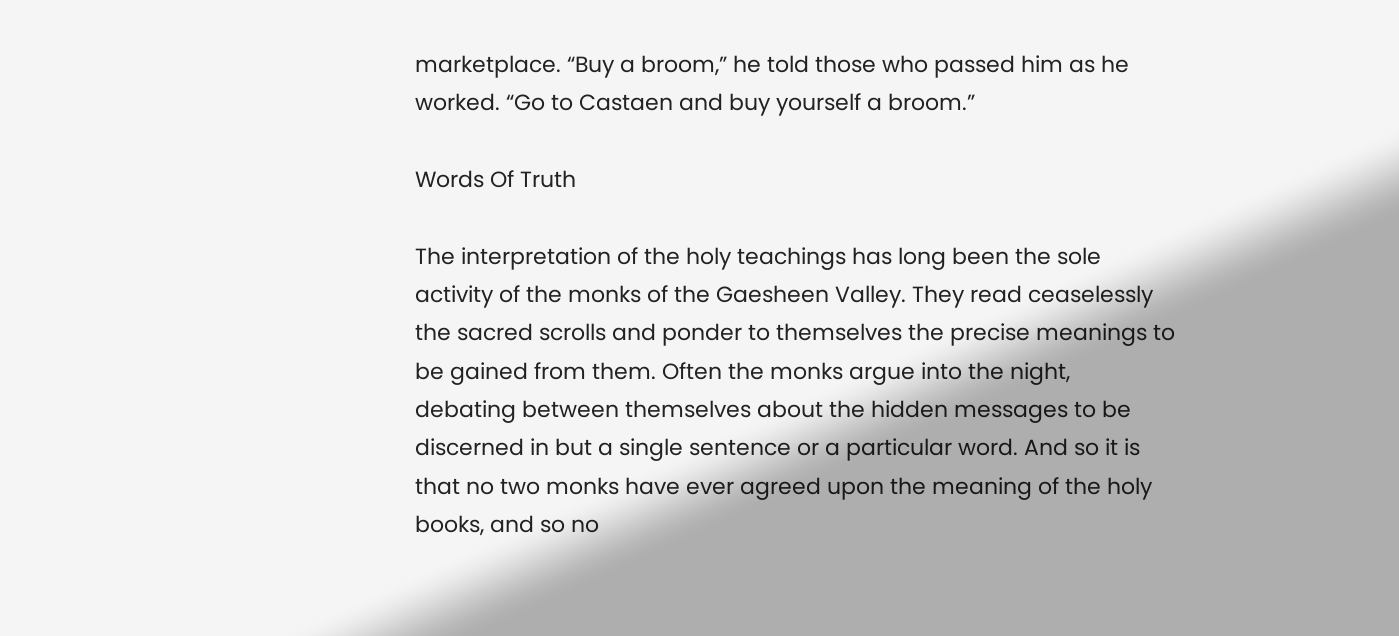marketplace. “Buy a broom,” he told those who passed him as he worked. “Go to Castaen and buy yourself a broom.”

Words Of Truth

The interpretation of the holy teachings has long been the sole activity of the monks of the Gaesheen Valley. They read ceaselessly the sacred scrolls and ponder to themselves the precise meanings to be gained from them. Often the monks argue into the night, debating between themselves about the hidden messages to be discerned in but a single sentence or a particular word. And so it is that no two monks have ever agreed upon the meaning of the holy books, and so no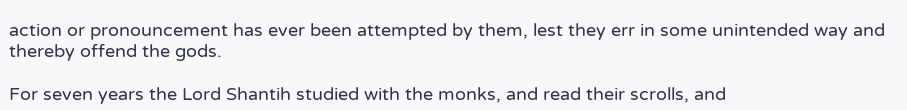action or pronouncement has ever been attempted by them, lest they err in some unintended way and thereby offend the gods.

For seven years the Lord Shantih studied with the monks, and read their scrolls, and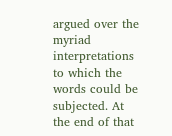argued over the myriad interpretations to which the words could be subjected. At the end of that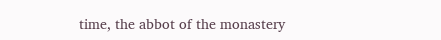time, the abbot of the monastery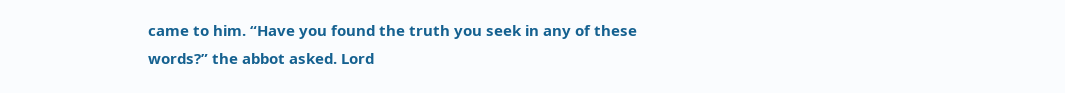came to him. “Have you found the truth you seek in any of these words?” the abbot asked. Lord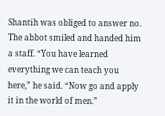Shantih was obliged to answer no. The abbot smiled and handed him a staff. “You have learned everything we can teach you here,” he said. “Now go and apply it in the world of men.”